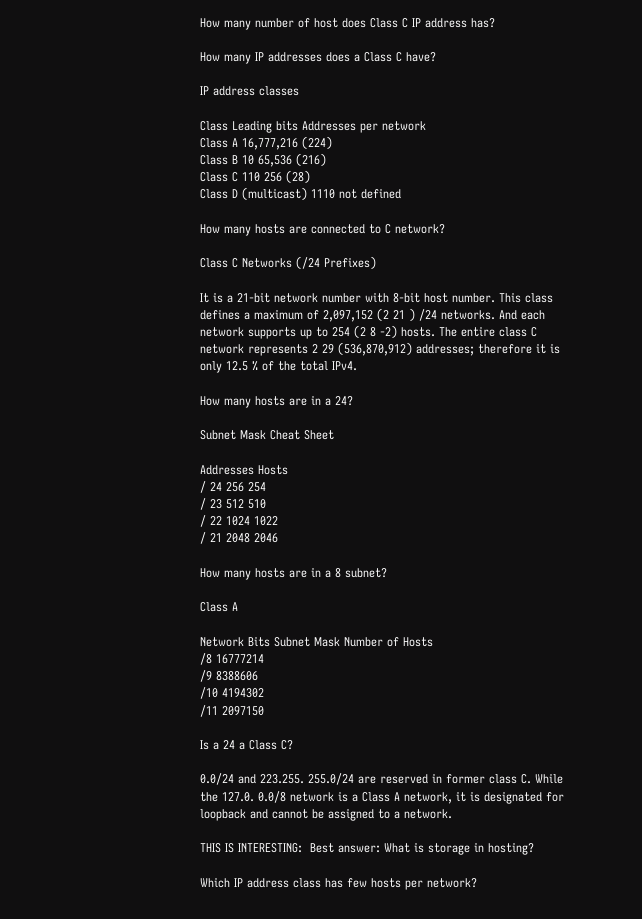How many number of host does Class C IP address has?

How many IP addresses does a Class C have?

IP address classes

Class Leading bits Addresses per network
Class A 16,777,216 (224)
Class B 10 65,536 (216)
Class C 110 256 (28)
Class D (multicast) 1110 not defined

How many hosts are connected to C network?

Class C Networks (/24 Prefixes)

It is a 21-bit network number with 8-bit host number. This class defines a maximum of 2,097,152 (2 21 ) /24 networks. And each network supports up to 254 (2 8 -2) hosts. The entire class C network represents 2 29 (536,870,912) addresses; therefore it is only 12.5 % of the total IPv4.

How many hosts are in a 24?

Subnet Mask Cheat Sheet

Addresses Hosts
/ 24 256 254
/ 23 512 510
/ 22 1024 1022
/ 21 2048 2046

How many hosts are in a 8 subnet?

Class A

Network Bits Subnet Mask Number of Hosts
/8 16777214
/9 8388606
/10 4194302
/11 2097150

Is a 24 a Class C?

0.0/24 and 223.255. 255.0/24 are reserved in former class C. While the 127.0. 0.0/8 network is a Class A network, it is designated for loopback and cannot be assigned to a network.

THIS IS INTERESTING:  Best answer: What is storage in hosting?

Which IP address class has few hosts per network?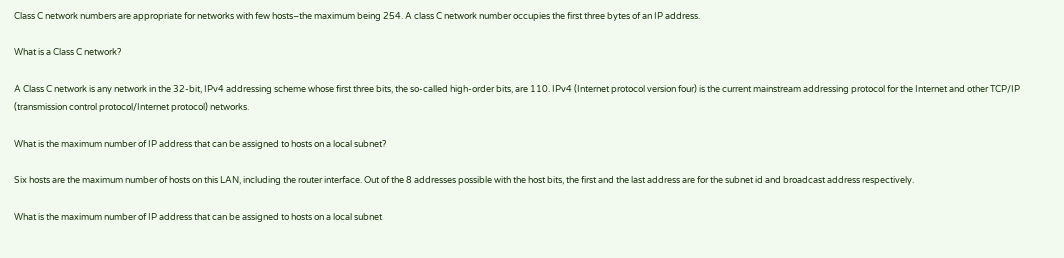Class C network numbers are appropriate for networks with few hosts–the maximum being 254. A class C network number occupies the first three bytes of an IP address.

What is a Class C network?

A Class C network is any network in the 32-bit, IPv4 addressing scheme whose first three bits, the so-called high-order bits, are 110. IPv4 (Internet protocol version four) is the current mainstream addressing protocol for the Internet and other TCP/IP (transmission control protocol/Internet protocol) networks.

What is the maximum number of IP address that can be assigned to hosts on a local subnet?

Six hosts are the maximum number of hosts on this LAN, including the router interface. Out of the 8 addresses possible with the host bits, the first and the last address are for the subnet id and broadcast address respectively.

What is the maximum number of IP address that can be assigned to hosts on a local subnet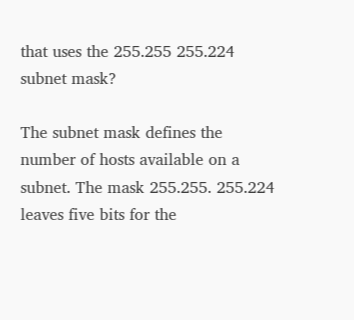that uses the 255.255 255.224 subnet mask?

The subnet mask defines the number of hosts available on a subnet. The mask 255.255. 255.224 leaves five bits for the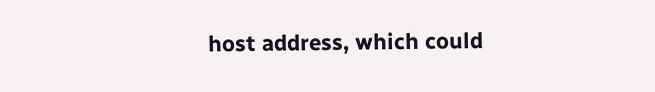host address, which could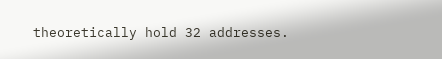theoretically hold 32 addresses.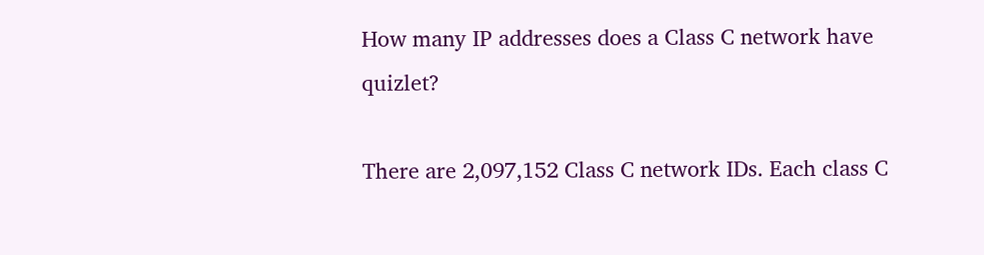How many IP addresses does a Class C network have quizlet?

There are 2,097,152 Class C network IDs. Each class C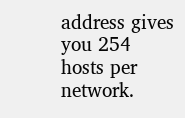address gives you 254 hosts per network.